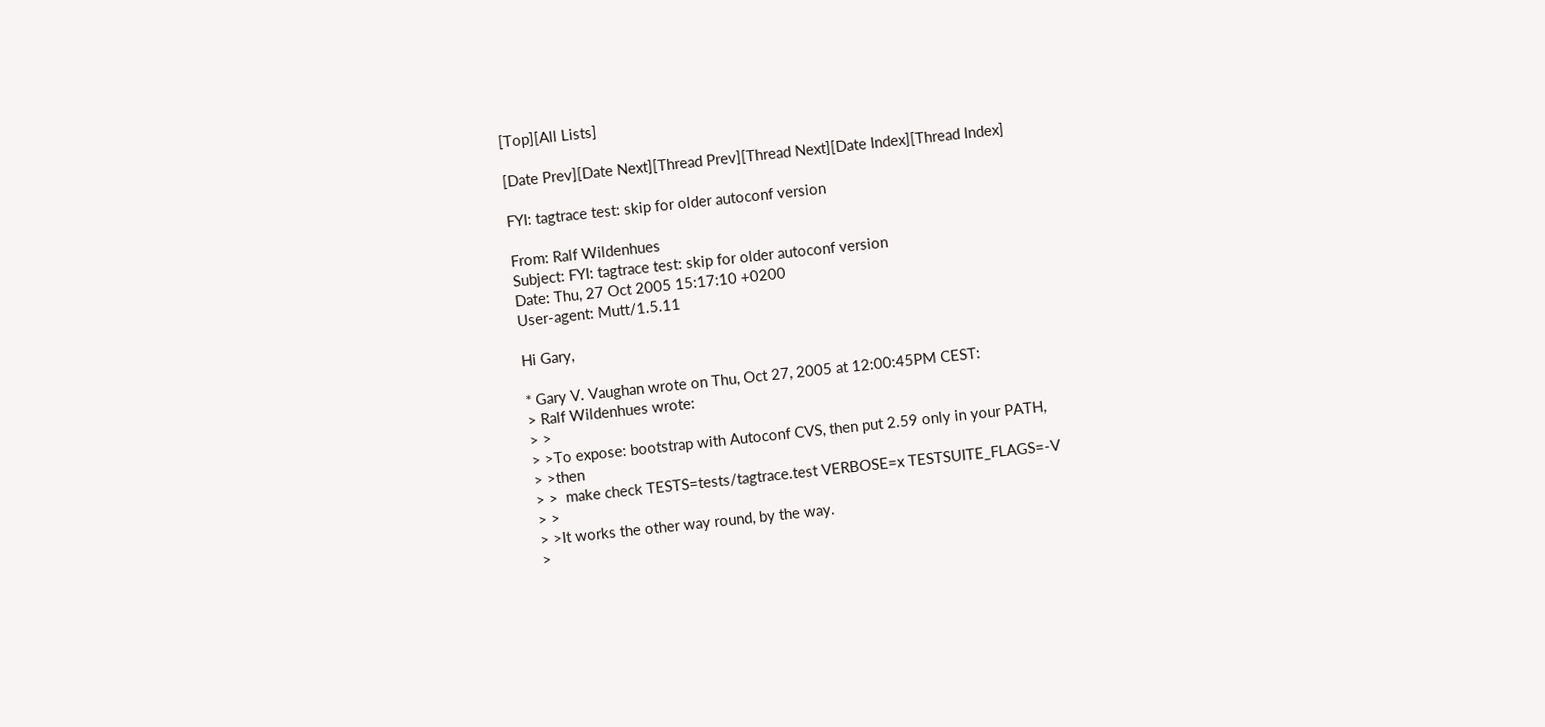[Top][All Lists]

[Date Prev][Date Next][Thread Prev][Thread Next][Date Index][Thread Index]

FYI: tagtrace test: skip for older autoconf version

From: Ralf Wildenhues
Subject: FYI: tagtrace test: skip for older autoconf version
Date: Thu, 27 Oct 2005 15:17:10 +0200
User-agent: Mutt/1.5.11

Hi Gary,

* Gary V. Vaughan wrote on Thu, Oct 27, 2005 at 12:00:45PM CEST:
> Ralf Wildenhues wrote:
> >
> >To expose: bootstrap with Autoconf CVS, then put 2.59 only in your PATH,
> >then
> >  make check TESTS=tests/tagtrace.test VERBOSE=x TESTSUITE_FLAGS=-V
> >
> >It works the other way round, by the way.
>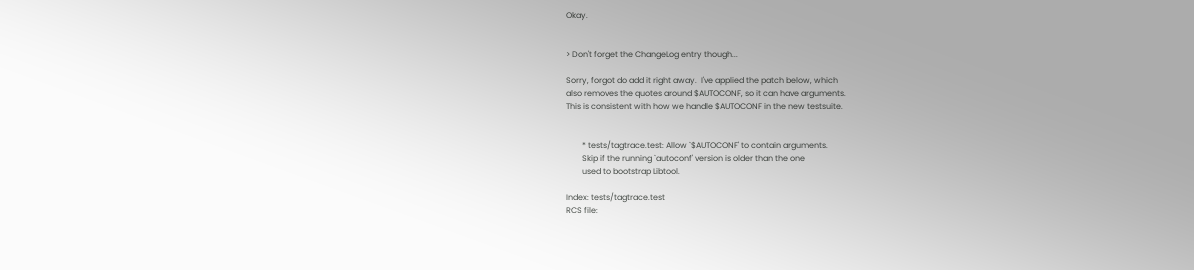Okay.


> Don't forget the ChangeLog entry though...

Sorry, forgot do add it right away.  I've applied the patch below, which
also removes the quotes around $AUTOCONF, so it can have arguments.
This is consistent with how we handle $AUTOCONF in the new testsuite.


        * tests/tagtrace.test: Allow `$AUTOCONF' to contain arguments.
        Skip if the running `autoconf' version is older than the one
        used to bootstrap Libtool.

Index: tests/tagtrace.test
RCS file: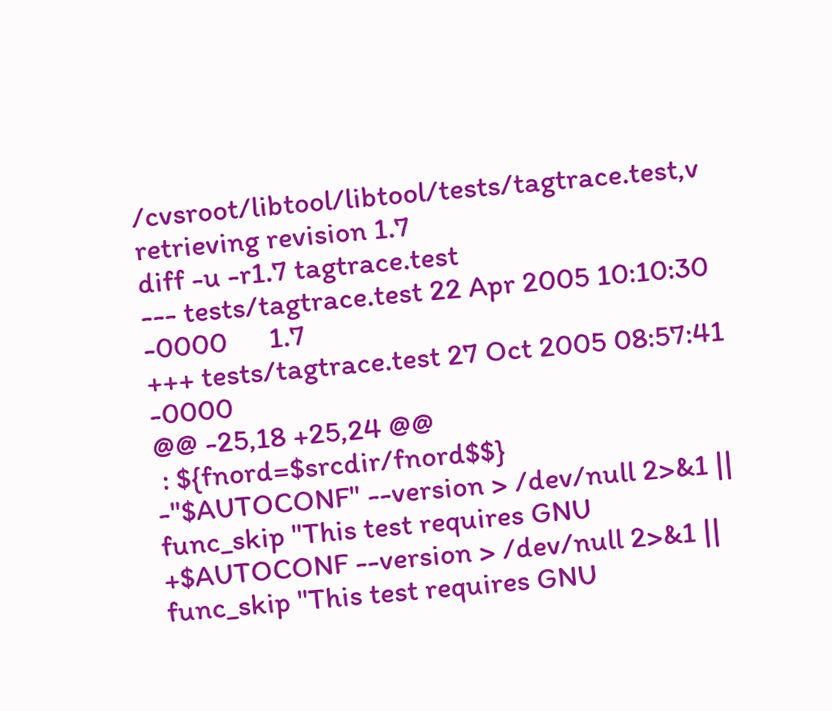/cvsroot/libtool/libtool/tests/tagtrace.test,v
retrieving revision 1.7
diff -u -r1.7 tagtrace.test
--- tests/tagtrace.test 22 Apr 2005 10:10:30 -0000      1.7
+++ tests/tagtrace.test 27 Oct 2005 08:57:41 -0000
@@ -25,18 +25,24 @@
 : ${fnord=$srcdir/fnord$$}
-"$AUTOCONF" --version > /dev/null 2>&1 || func_skip "This test requires GNU
+$AUTOCONF --version > /dev/null 2>&1 || func_skip "This test requires GNU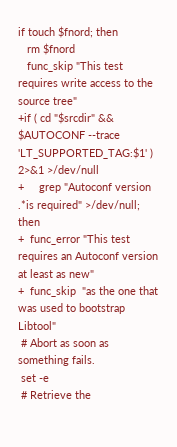if touch $fnord; then
   rm $fnord
   func_skip "This test requires write access to the source tree"
+if ( cd "$srcdir" && $AUTOCONF --trace 'LT_SUPPORTED_TAG:$1' ) 2>&1 >/dev/null
+     grep "Autoconf version .*is required" >/dev/null; then
+  func_error "This test requires an Autoconf version at least as new"
+  func_skip  "as the one that was used to bootstrap Libtool"
 # Abort as soon as something fails.
 set -e
 # Retrieve the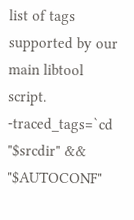list of tags supported by our main libtool script.
-traced_tags=`cd "$srcdir" && "$AUTOCONF"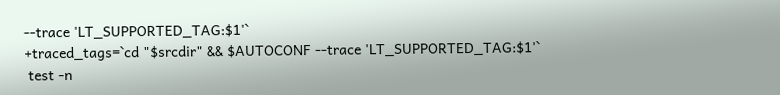--trace 'LT_SUPPORTED_TAG:$1'`
+traced_tags=`cd "$srcdir" && $AUTOCONF --trace 'LT_SUPPORTED_TAG:$1'`
 test -n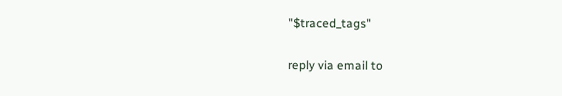"$traced_tags"

reply via email to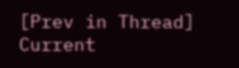[Prev in Thread] Current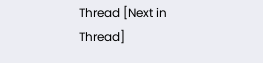Thread [Next in Thread]